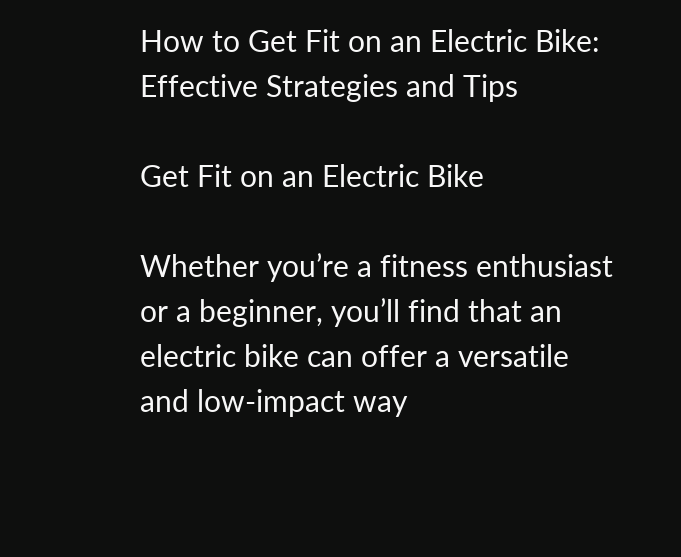How to Get Fit on an Electric Bike: Effective Strategies and Tips

Get Fit on an Electric Bike

Whether you’re a fitness enthusiast or a beginner, you’ll find that an electric bike can offer a versatile and low-impact way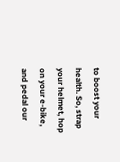to boost your health. So, strap your helmet, hop on your e-bike, and pedal our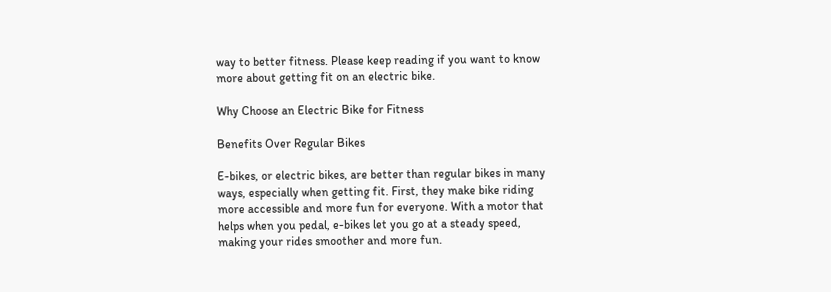way to better fitness. Please keep reading if you want to know more about getting fit on an electric bike.

Why Choose an Electric Bike for Fitness

Benefits Over Regular Bikes

E-bikes, or electric bikes, are better than regular bikes in many ways, especially when getting fit. First, they make bike riding more accessible and more fun for everyone. With a motor that helps when you pedal, e-bikes let you go at a steady speed, making your rides smoother and more fun.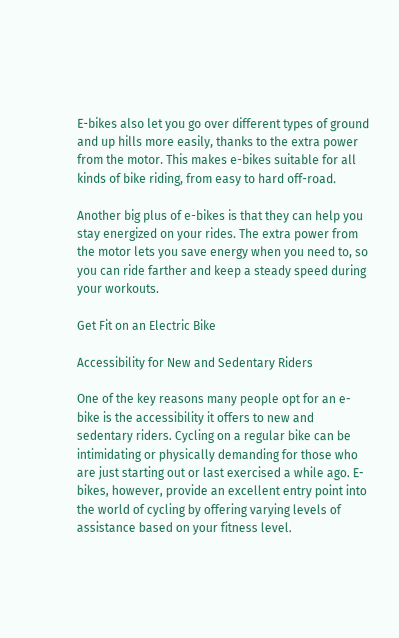E-bikes also let you go over different types of ground and up hills more easily, thanks to the extra power from the motor. This makes e-bikes suitable for all kinds of bike riding, from easy to hard off-road.

Another big plus of e-bikes is that they can help you stay energized on your rides. The extra power from the motor lets you save energy when you need to, so you can ride farther and keep a steady speed during your workouts.

Get Fit on an Electric Bike

Accessibility for New and Sedentary Riders

One of the key reasons many people opt for an e-bike is the accessibility it offers to new and sedentary riders. Cycling on a regular bike can be intimidating or physically demanding for those who are just starting out or last exercised a while ago. E-bikes, however, provide an excellent entry point into the world of cycling by offering varying levels of assistance based on your fitness level.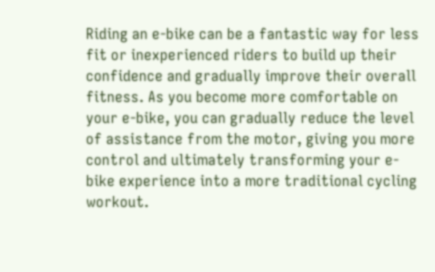Riding an e-bike can be a fantastic way for less fit or inexperienced riders to build up their confidence and gradually improve their overall fitness. As you become more comfortable on your e-bike, you can gradually reduce the level of assistance from the motor, giving you more control and ultimately transforming your e-bike experience into a more traditional cycling workout.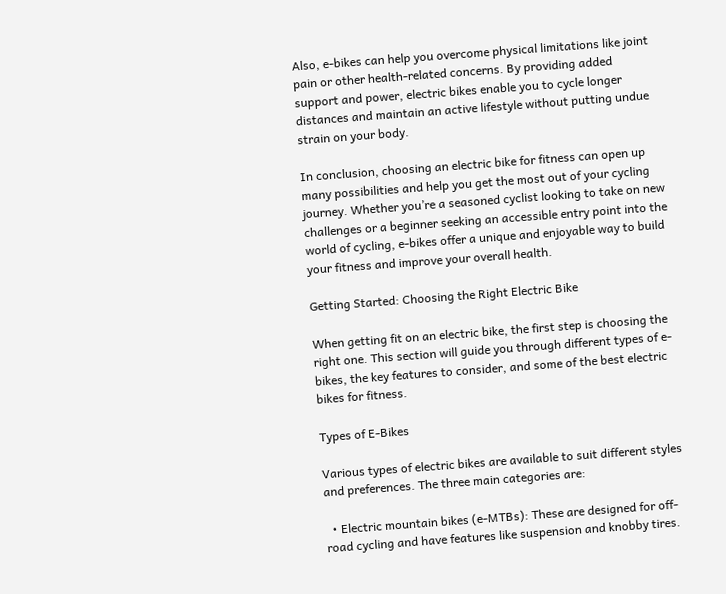Also, e-bikes can help you overcome physical limitations like joint pain or other health-related concerns. By providing added support and power, electric bikes enable you to cycle longer distances and maintain an active lifestyle without putting undue strain on your body.

In conclusion, choosing an electric bike for fitness can open up many possibilities and help you get the most out of your cycling journey. Whether you’re a seasoned cyclist looking to take on new challenges or a beginner seeking an accessible entry point into the world of cycling, e-bikes offer a unique and enjoyable way to build your fitness and improve your overall health.

Getting Started: Choosing the Right Electric Bike

When getting fit on an electric bike, the first step is choosing the right one. This section will guide you through different types of e-bikes, the key features to consider, and some of the best electric bikes for fitness.

Types of E-Bikes

Various types of electric bikes are available to suit different styles and preferences. The three main categories are:

  • Electric mountain bikes (e-MTBs): These are designed for off-road cycling and have features like suspension and knobby tires.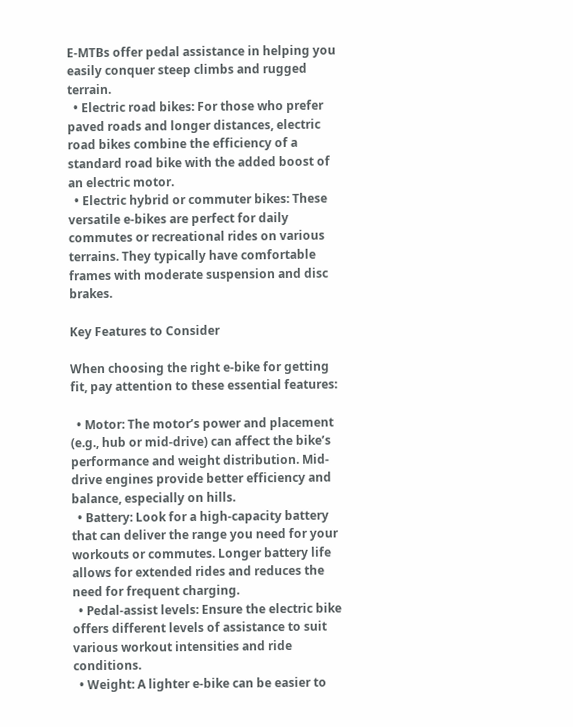E-MTBs offer pedal assistance in helping you easily conquer steep climbs and rugged terrain.
  • Electric road bikes: For those who prefer paved roads and longer distances, electric road bikes combine the efficiency of a standard road bike with the added boost of an electric motor.
  • Electric hybrid or commuter bikes: These versatile e-bikes are perfect for daily commutes or recreational rides on various terrains. They typically have comfortable frames with moderate suspension and disc brakes.

Key Features to Consider

When choosing the right e-bike for getting fit, pay attention to these essential features:

  • Motor: The motor’s power and placement (e.g., hub or mid-drive) can affect the bike’s performance and weight distribution. Mid-drive engines provide better efficiency and balance, especially on hills.
  • Battery: Look for a high-capacity battery that can deliver the range you need for your workouts or commutes. Longer battery life allows for extended rides and reduces the need for frequent charging.
  • Pedal-assist levels: Ensure the electric bike offers different levels of assistance to suit various workout intensities and ride conditions.
  • Weight: A lighter e-bike can be easier to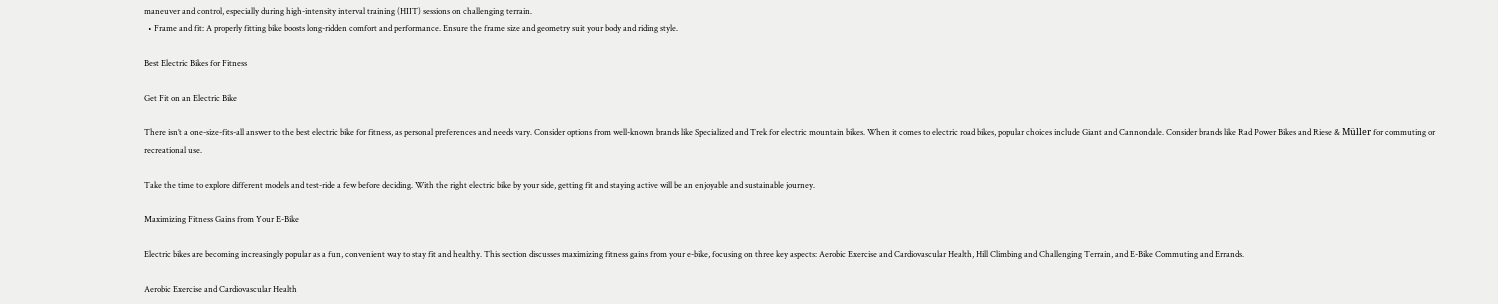maneuver and control, especially during high-intensity interval training (HIIT) sessions on challenging terrain.
  • Frame and fit: A properly fitting bike boosts long-ridden comfort and performance. Ensure the frame size and geometry suit your body and riding style.

Best Electric Bikes for Fitness

Get Fit on an Electric Bike

There isn’t a one-size-fits-all answer to the best electric bike for fitness, as personal preferences and needs vary. Consider options from well-known brands like Specialized and Trek for electric mountain bikes. When it comes to electric road bikes, popular choices include Giant and Cannondale. Consider brands like Rad Power Bikes and Riese & Müller for commuting or recreational use.

Take the time to explore different models and test-ride a few before deciding. With the right electric bike by your side, getting fit and staying active will be an enjoyable and sustainable journey.

Maximizing Fitness Gains from Your E-Bike

Electric bikes are becoming increasingly popular as a fun, convenient way to stay fit and healthy. This section discusses maximizing fitness gains from your e-bike, focusing on three key aspects: Aerobic Exercise and Cardiovascular Health, Hill Climbing and Challenging Terrain, and E-Bike Commuting and Errands.

Aerobic Exercise and Cardiovascular Health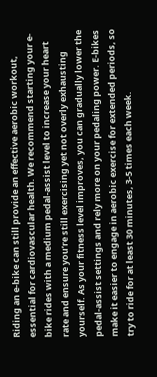Riding an e-bike can still provide an effective aerobic workout, essential for cardiovascular health. We recommend starting your e-bike rides with a medium pedal-assist level to increase your heart rate and ensure you’re still exercising yet not overly exhausting yourself. As your fitness level improves, you can gradually lower the pedal-assist settings and rely more on your pedaling power. E-bikes make it easier to engage in aerobic exercise for extended periods, so try to ride for at least 30 minutes, 3-5 times each week.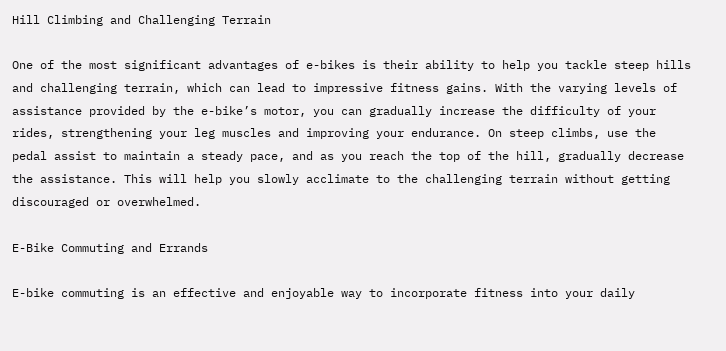Hill Climbing and Challenging Terrain

One of the most significant advantages of e-bikes is their ability to help you tackle steep hills and challenging terrain, which can lead to impressive fitness gains. With the varying levels of assistance provided by the e-bike’s motor, you can gradually increase the difficulty of your rides, strengthening your leg muscles and improving your endurance. On steep climbs, use the pedal assist to maintain a steady pace, and as you reach the top of the hill, gradually decrease the assistance. This will help you slowly acclimate to the challenging terrain without getting discouraged or overwhelmed.

E-Bike Commuting and Errands

E-bike commuting is an effective and enjoyable way to incorporate fitness into your daily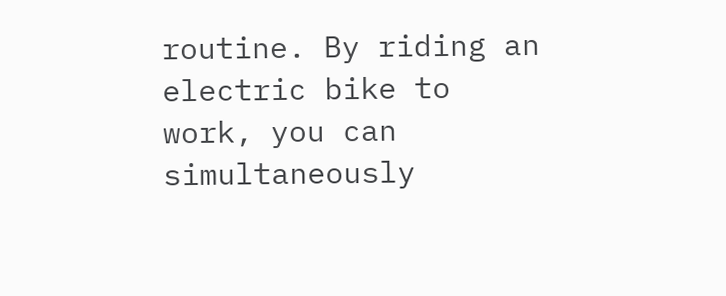routine. By riding an electric bike to work, you can simultaneously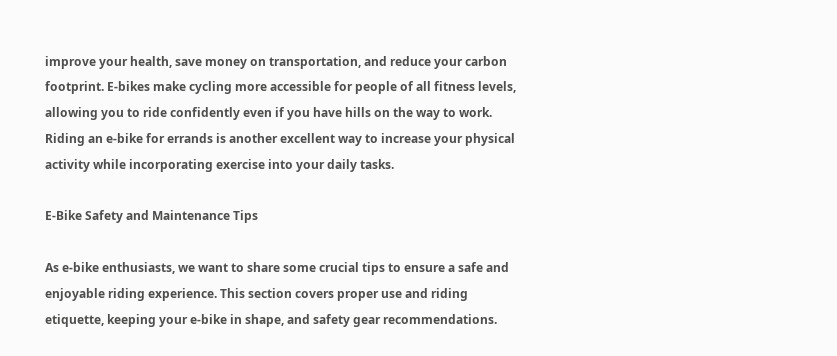improve your health, save money on transportation, and reduce your carbon footprint. E-bikes make cycling more accessible for people of all fitness levels, allowing you to ride confidently even if you have hills on the way to work. Riding an e-bike for errands is another excellent way to increase your physical activity while incorporating exercise into your daily tasks.

E-Bike Safety and Maintenance Tips

As e-bike enthusiasts, we want to share some crucial tips to ensure a safe and enjoyable riding experience. This section covers proper use and riding etiquette, keeping your e-bike in shape, and safety gear recommendations.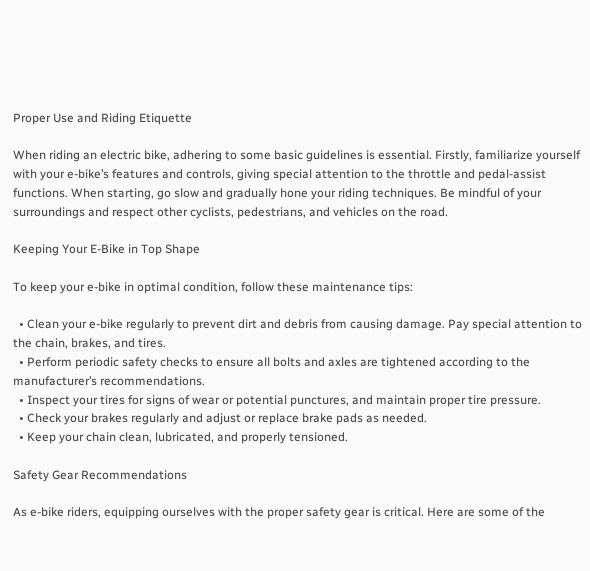Proper Use and Riding Etiquette

When riding an electric bike, adhering to some basic guidelines is essential. Firstly, familiarize yourself with your e-bike’s features and controls, giving special attention to the throttle and pedal-assist functions. When starting, go slow and gradually hone your riding techniques. Be mindful of your surroundings and respect other cyclists, pedestrians, and vehicles on the road.

Keeping Your E-Bike in Top Shape

To keep your e-bike in optimal condition, follow these maintenance tips:

  • Clean your e-bike regularly to prevent dirt and debris from causing damage. Pay special attention to the chain, brakes, and tires.
  • Perform periodic safety checks to ensure all bolts and axles are tightened according to the manufacturer’s recommendations.
  • Inspect your tires for signs of wear or potential punctures, and maintain proper tire pressure.
  • Check your brakes regularly and adjust or replace brake pads as needed.
  • Keep your chain clean, lubricated, and properly tensioned.

Safety Gear Recommendations

As e-bike riders, equipping ourselves with the proper safety gear is critical. Here are some of the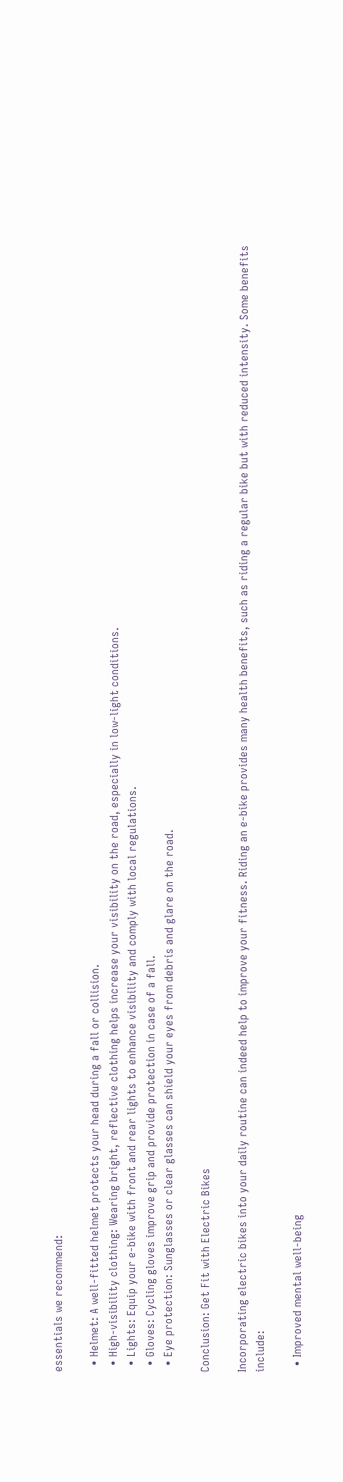essentials we recommend:

  • Helmet: A well-fitted helmet protects your head during a fall or collision.
  • High-visibility clothing: Wearing bright, reflective clothing helps increase your visibility on the road, especially in low-light conditions.
  • Lights: Equip your e-bike with front and rear lights to enhance visibility and comply with local regulations.
  • Gloves: Cycling gloves improve grip and provide protection in case of a fall.
  • Eye protection: Sunglasses or clear glasses can shield your eyes from debris and glare on the road.

Conclusion: Get Fit with Electric Bikes

Incorporating electric bikes into your daily routine can indeed help to improve your fitness. Riding an e-bike provides many health benefits, such as riding a regular bike but with reduced intensity. Some benefits include:

  • Improved mental well-being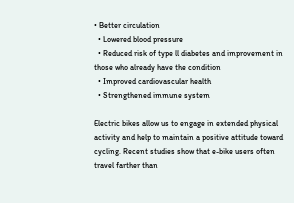• Better circulation
  • Lowered blood pressure
  • Reduced risk of type ll diabetes and improvement in those who already have the condition
  • Improved cardiovascular health
  • Strengthened immune system

Electric bikes allow us to engage in extended physical activity and help to maintain a positive attitude toward cycling. Recent studies show that e-bike users often travel farther than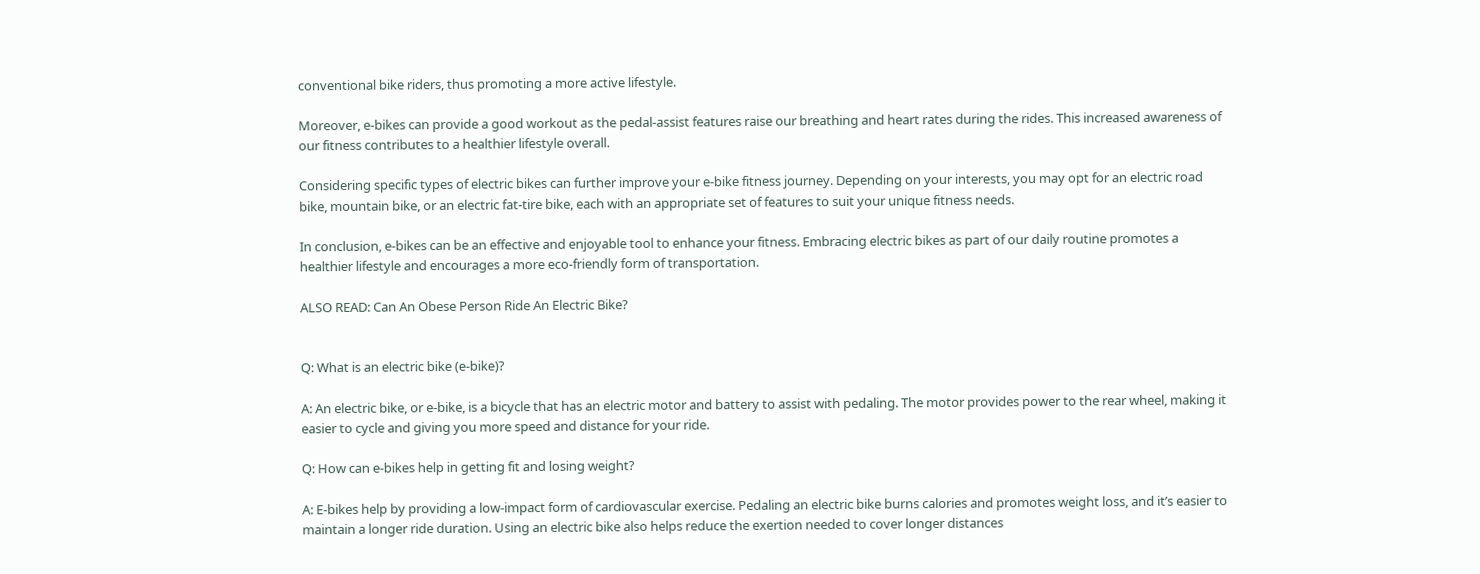conventional bike riders, thus promoting a more active lifestyle.

Moreover, e-bikes can provide a good workout as the pedal-assist features raise our breathing and heart rates during the rides. This increased awareness of our fitness contributes to a healthier lifestyle overall.

Considering specific types of electric bikes can further improve your e-bike fitness journey. Depending on your interests, you may opt for an electric road bike, mountain bike, or an electric fat-tire bike, each with an appropriate set of features to suit your unique fitness needs.

In conclusion, e-bikes can be an effective and enjoyable tool to enhance your fitness. Embracing electric bikes as part of our daily routine promotes a healthier lifestyle and encourages a more eco-friendly form of transportation.

ALSO READ: Can An Obese Person Ride An Electric Bike?


Q: What is an electric bike (e-bike)?

A: An electric bike, or e-bike, is a bicycle that has an electric motor and battery to assist with pedaling. The motor provides power to the rear wheel, making it easier to cycle and giving you more speed and distance for your ride.

Q: How can e-bikes help in getting fit and losing weight?

A: E-bikes help by providing a low-impact form of cardiovascular exercise. Pedaling an electric bike burns calories and promotes weight loss, and it’s easier to maintain a longer ride duration. Using an electric bike also helps reduce the exertion needed to cover longer distances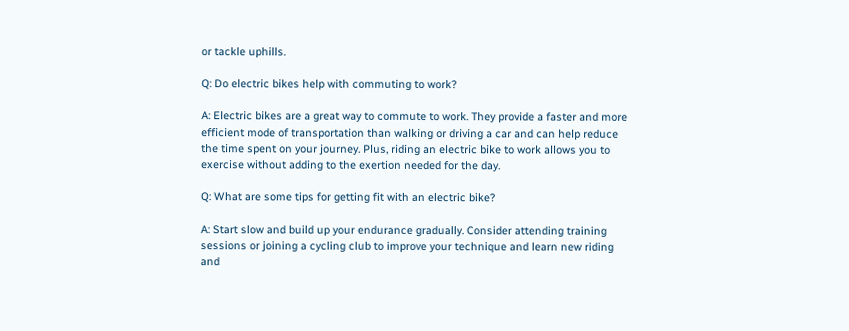or tackle uphills.

Q: Do electric bikes help with commuting to work?

A: Electric bikes are a great way to commute to work. They provide a faster and more efficient mode of transportation than walking or driving a car and can help reduce the time spent on your journey. Plus, riding an electric bike to work allows you to exercise without adding to the exertion needed for the day.

Q: What are some tips for getting fit with an electric bike?

A: Start slow and build up your endurance gradually. Consider attending training sessions or joining a cycling club to improve your technique and learn new riding and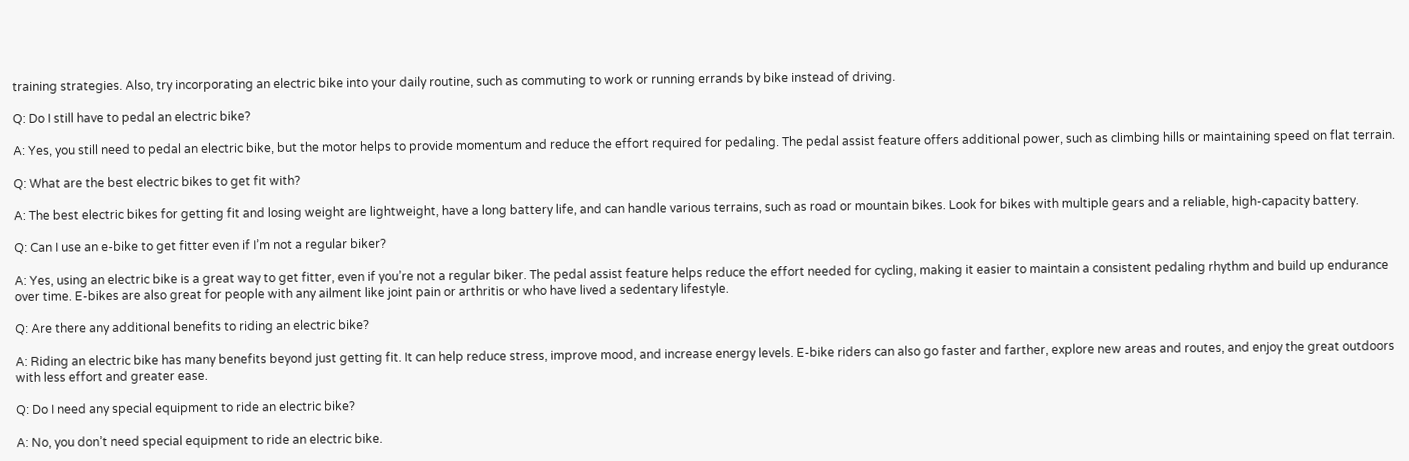training strategies. Also, try incorporating an electric bike into your daily routine, such as commuting to work or running errands by bike instead of driving.

Q: Do I still have to pedal an electric bike?

A: Yes, you still need to pedal an electric bike, but the motor helps to provide momentum and reduce the effort required for pedaling. The pedal assist feature offers additional power, such as climbing hills or maintaining speed on flat terrain.

Q: What are the best electric bikes to get fit with?

A: The best electric bikes for getting fit and losing weight are lightweight, have a long battery life, and can handle various terrains, such as road or mountain bikes. Look for bikes with multiple gears and a reliable, high-capacity battery.

Q: Can I use an e-bike to get fitter even if I’m not a regular biker?

A: Yes, using an electric bike is a great way to get fitter, even if you’re not a regular biker. The pedal assist feature helps reduce the effort needed for cycling, making it easier to maintain a consistent pedaling rhythm and build up endurance over time. E-bikes are also great for people with any ailment like joint pain or arthritis or who have lived a sedentary lifestyle.

Q: Are there any additional benefits to riding an electric bike?

A: Riding an electric bike has many benefits beyond just getting fit. It can help reduce stress, improve mood, and increase energy levels. E-bike riders can also go faster and farther, explore new areas and routes, and enjoy the great outdoors with less effort and greater ease.

Q: Do I need any special equipment to ride an electric bike?

A: No, you don’t need special equipment to ride an electric bike.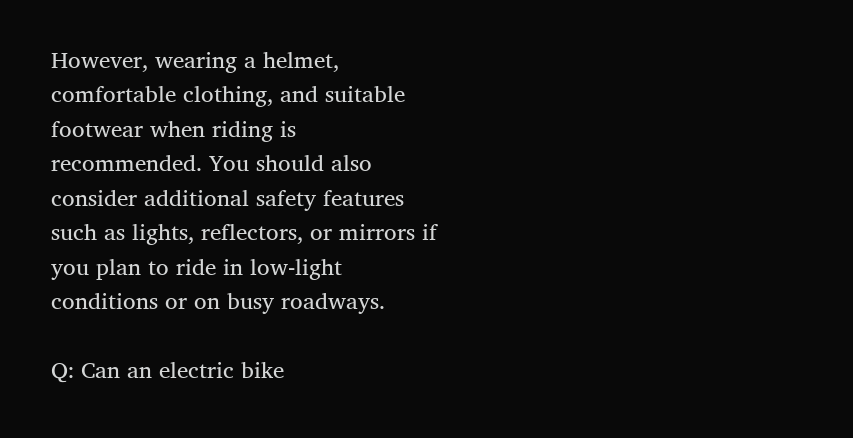However, wearing a helmet, comfortable clothing, and suitable footwear when riding is recommended. You should also consider additional safety features such as lights, reflectors, or mirrors if you plan to ride in low-light conditions or on busy roadways.

Q: Can an electric bike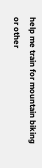help me train for mountain biking or other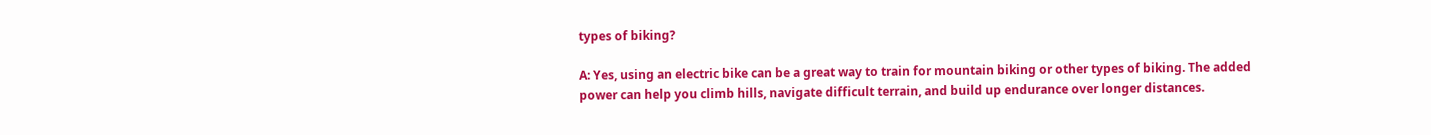types of biking?

A: Yes, using an electric bike can be a great way to train for mountain biking or other types of biking. The added power can help you climb hills, navigate difficult terrain, and build up endurance over longer distances.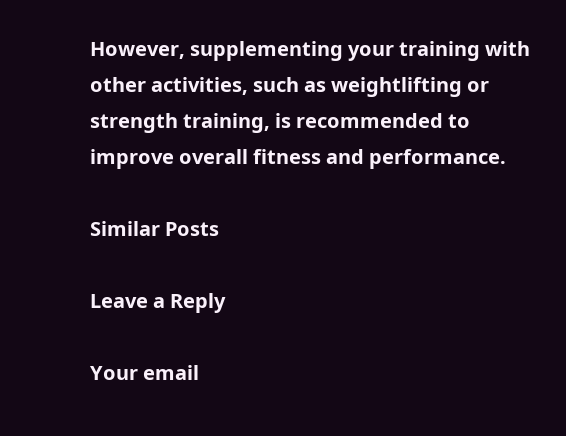However, supplementing your training with other activities, such as weightlifting or strength training, is recommended to improve overall fitness and performance.

Similar Posts

Leave a Reply

Your email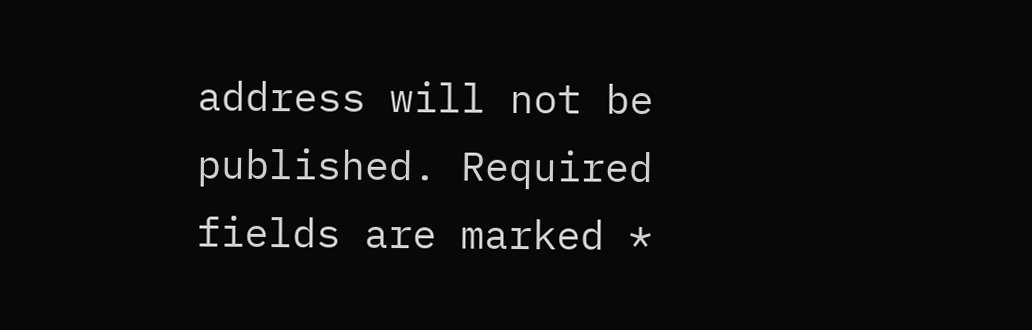address will not be published. Required fields are marked *